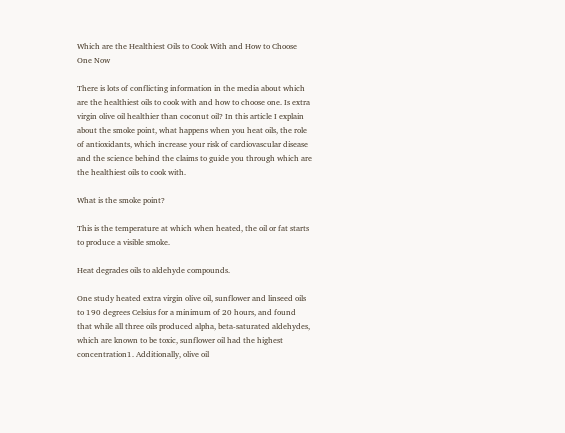Which are the Healthiest Oils to Cook With and How to Choose One Now

There is lots of conflicting information in the media about which are the healthiest oils to cook with and how to choose one. Is extra virgin olive oil healthier than coconut oil? In this article I explain about the smoke point, what happens when you heat oils, the role of antioxidants, which increase your risk of cardiovascular disease and the science behind the claims to guide you through which are the healthiest oils to cook with.

What is the smoke point?

This is the temperature at which when heated, the oil or fat starts to produce a visible smoke.

Heat degrades oils to aldehyde compounds.

One study heated extra virgin olive oil, sunflower and linseed oils to 190 degrees Celsius for a minimum of 20 hours, and found that while all three oils produced alpha, beta-saturated aldehydes, which are known to be toxic, sunflower oil had the highest concentration1. Additionally, olive oil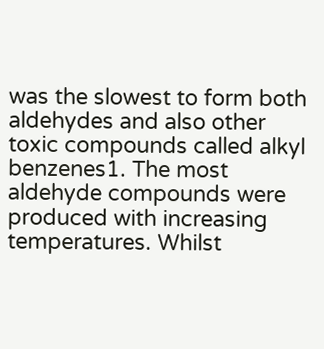was the slowest to form both aldehydes and also other toxic compounds called alkyl benzenes1. The most aldehyde compounds were produced with increasing temperatures. Whilst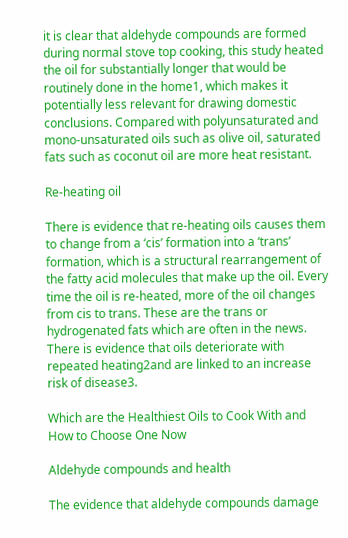it is clear that aldehyde compounds are formed during normal stove top cooking, this study heated the oil for substantially longer that would be routinely done in the home1, which makes it potentially less relevant for drawing domestic conclusions. Compared with polyunsaturated and mono-unsaturated oils such as olive oil, saturated fats such as coconut oil are more heat resistant.

Re-heating oil

There is evidence that re-heating oils causes them to change from a ‘cis’ formation into a ‘trans’ formation, which is a structural rearrangement of the fatty acid molecules that make up the oil. Every time the oil is re-heated, more of the oil changes from cis to trans. These are the trans or hydrogenated fats which are often in the news. There is evidence that oils deteriorate with repeated heating2and are linked to an increase risk of disease3.

Which are the Healthiest Oils to Cook With and How to Choose One Now

Aldehyde compounds and health

The evidence that aldehyde compounds damage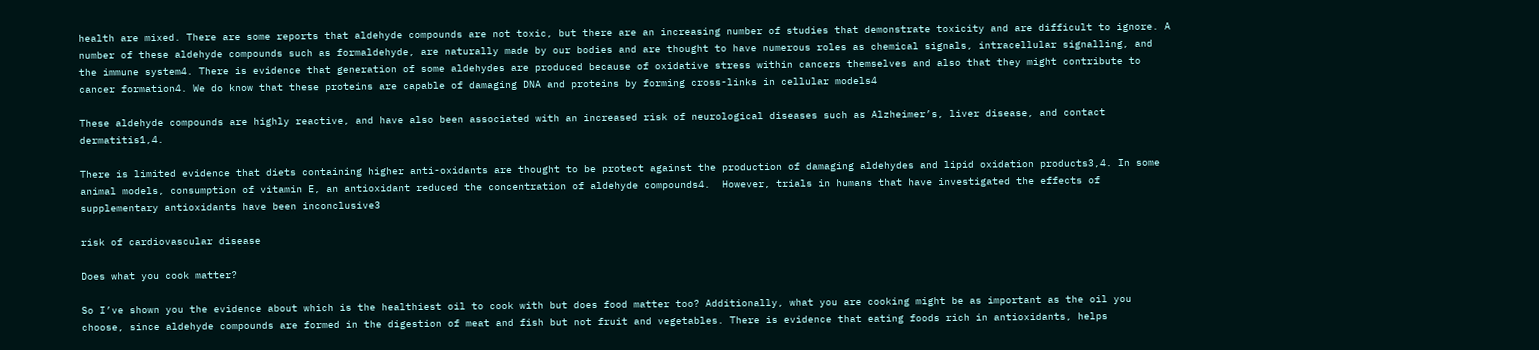health are mixed. There are some reports that aldehyde compounds are not toxic, but there are an increasing number of studies that demonstrate toxicity and are difficult to ignore. A number of these aldehyde compounds such as formaldehyde, are naturally made by our bodies and are thought to have numerous roles as chemical signals, intracellular signalling, and the immune system4. There is evidence that generation of some aldehydes are produced because of oxidative stress within cancers themselves and also that they might contribute to cancer formation4. We do know that these proteins are capable of damaging DNA and proteins by forming cross-links in cellular models4

These aldehyde compounds are highly reactive, and have also been associated with an increased risk of neurological diseases such as Alzheimer’s, liver disease, and contact dermatitis1,4.

There is limited evidence that diets containing higher anti-oxidants are thought to be protect against the production of damaging aldehydes and lipid oxidation products3,4. In some animal models, consumption of vitamin E, an antioxidant reduced the concentration of aldehyde compounds4.  However, trials in humans that have investigated the effects of supplementary antioxidants have been inconclusive3

risk of cardiovascular disease

Does what you cook matter?

So I’ve shown you the evidence about which is the healthiest oil to cook with but does food matter too? Additionally, what you are cooking might be as important as the oil you choose, since aldehyde compounds are formed in the digestion of meat and fish but not fruit and vegetables. There is evidence that eating foods rich in antioxidants, helps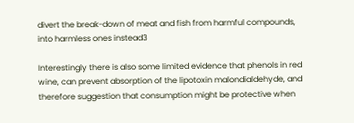divert the break-down of meat and fish from harmful compounds, into harmless ones instead3

Interestingly there is also some limited evidence that phenols in red wine, can prevent absorption of the lipotoxin malondialdehyde, and therefore suggestion that consumption might be protective when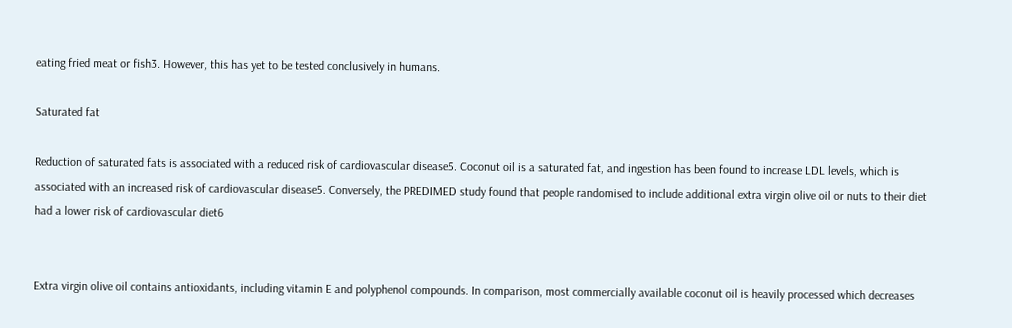eating fried meat or fish3. However, this has yet to be tested conclusively in humans.

Saturated fat

Reduction of saturated fats is associated with a reduced risk of cardiovascular disease5. Coconut oil is a saturated fat, and ingestion has been found to increase LDL levels, which is associated with an increased risk of cardiovascular disease5. Conversely, the PREDIMED study found that people randomised to include additional extra virgin olive oil or nuts to their diet had a lower risk of cardiovascular diet6


Extra virgin olive oil contains antioxidants, including vitamin E and polyphenol compounds. In comparison, most commercially available coconut oil is heavily processed which decreases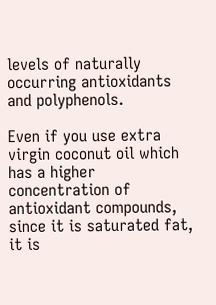levels of naturally occurring antioxidants and polyphenols.

Even if you use extra virgin coconut oil which has a higher concentration of antioxidant compounds, since it is saturated fat, it is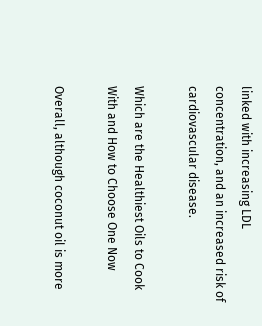linked with increasing LDL concentration, and an increased risk of cardiovascular disease.

Which are the Healthiest Oils to Cook With and How to Choose One Now

Overall, although coconut oil is more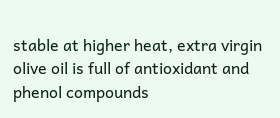stable at higher heat, extra virgin olive oil is full of antioxidant and phenol compounds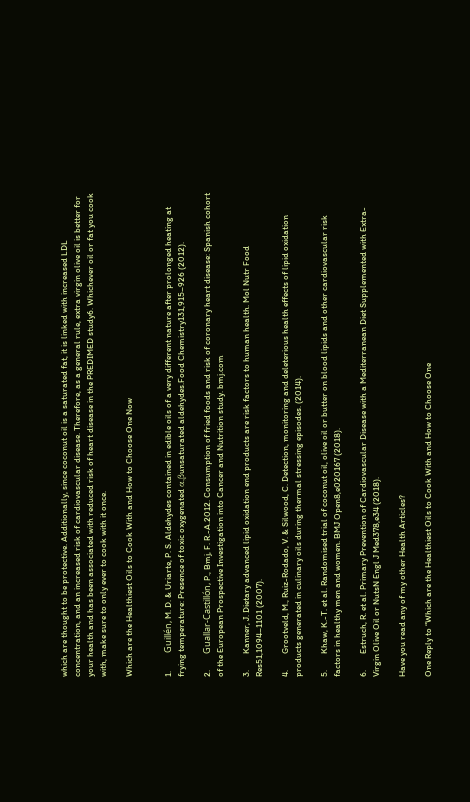which are thought to be protective. Additionally, since coconut oil is a saturated fat, it is linked with increased LDL concentration, and an increased risk of cardiovascular disease. Therefore, as a general rule, extra virgin olive oil is better for your health and has been associated with reduced risk of heart disease in the PREDIMED study6. Whichever oil or fat you cook with, make sure to only ever to cook with it once.

Which are the Healthiest Oils to Cook With and How to Choose One Now


1.         Guillén, M. D. & Uriarte, P. S. Aldehydes contained in edible oils of a very different nature after prolonged heating at frying temperature: Presence of toxic oxygenated α,βunsaturated aldehydes.Food Chemistry131,915–926 (2012).

2.        Guallar-Castillón, P., Bmj, F. R.-A.2012. Consumption of fried foods and risk of coronary heart disease: Spanish cohort of the European Prospective Investigation into Cancer and Nutrition study. bmj.com

3.        Kanner, J. Dietary advanced lipid oxidation end products are risk factors to human health. Mol Nutr Food Res51,1094–1101 (2007).

4.        Grootveld, M., Ruiz-Rodado, V. & Silwood, C. Detection, monitoring and deleterious health effects of lipid oxidation products generated in culinary oils during thermal stressing episodes. (2014).

5.        Khaw, K.-T. et al. Randomised trial of coconut oil, olive oil or butter on blood lipids and other cardiovascular risk factors in healthy men and women. BMJ Open8,e020167 (2018).

6.        Estruch, R. et al. Primary Prevention of Cardiovascular Disease with a Mediterranean Diet Supplemented with Extra-Virgin Olive Oil or NutsN Engl J Med378,e34 (2018).

Have you read any of my other Health Articles?

One Reply to “Which are the Healthiest Oils to Cook With and How to Choose One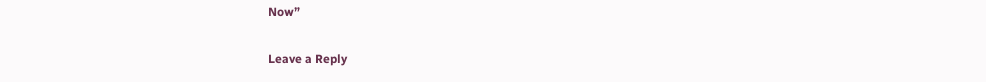Now”

Leave a Reply